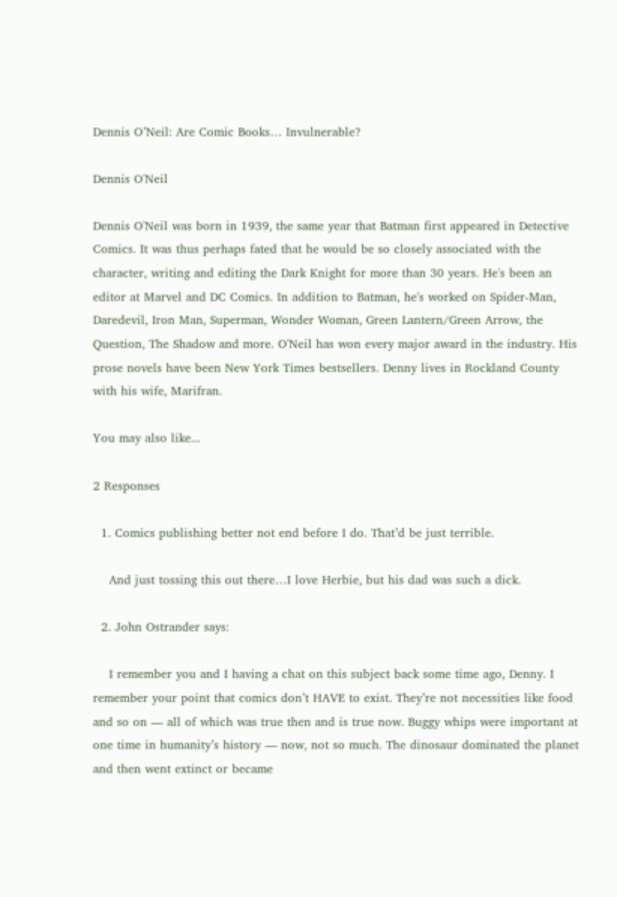Dennis O’Neil: Are Comic Books… Invulnerable?

Dennis O'Neil

Dennis O'Neil was born in 1939, the same year that Batman first appeared in Detective Comics. It was thus perhaps fated that he would be so closely associated with the character, writing and editing the Dark Knight for more than 30 years. He's been an editor at Marvel and DC Comics. In addition to Batman, he's worked on Spider-Man, Daredevil, Iron Man, Superman, Wonder Woman, Green Lantern/Green Arrow, the Question, The Shadow and more. O'Neil has won every major award in the industry. His prose novels have been New York Times bestsellers. Denny lives in Rockland County with his wife, Marifran.

You may also like...

2 Responses

  1. Comics publishing better not end before I do. That’d be just terrible.

    And just tossing this out there…I love Herbie, but his dad was such a dick.

  2. John Ostrander says:

    I remember you and I having a chat on this subject back some time ago, Denny. I remember your point that comics don’t HAVE to exist. They’re not necessities like food and so on — all of which was true then and is true now. Buggy whips were important at one time in humanity’s history — now, not so much. The dinosaur dominated the planet and then went extinct or became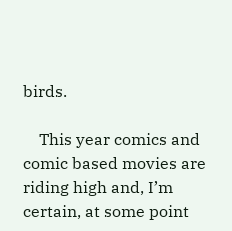birds.

    This year comics and comic based movies are riding high and, I’m certain, at some point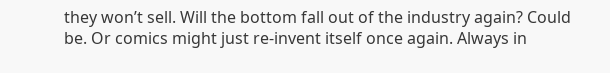they won’t sell. Will the bottom fall out of the industry again? Could be. Or comics might just re-invent itself once again. Always in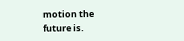motion the future is.